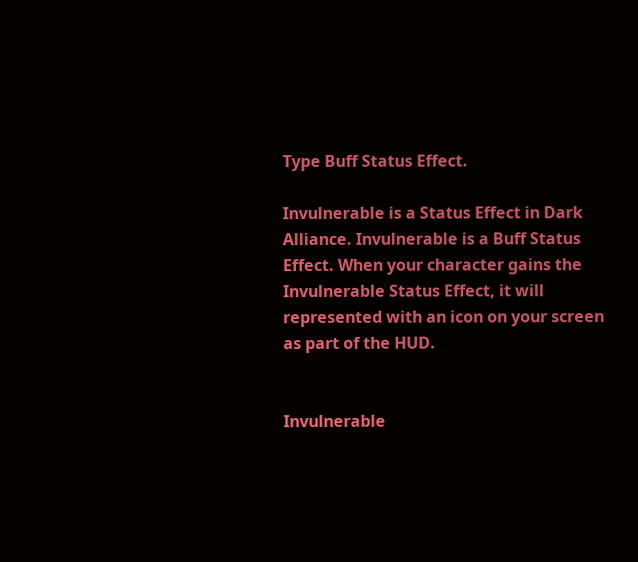Type Buff Status Effect.

Invulnerable is a Status Effect in Dark Alliance. Invulnerable is a Buff Status Effect. When your character gains the Invulnerable Status Effect, it will represented with an icon on your screen as part of the HUD.


Invulnerable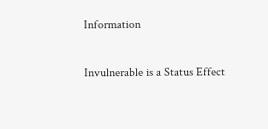Information

Invulnerable is a Status Effect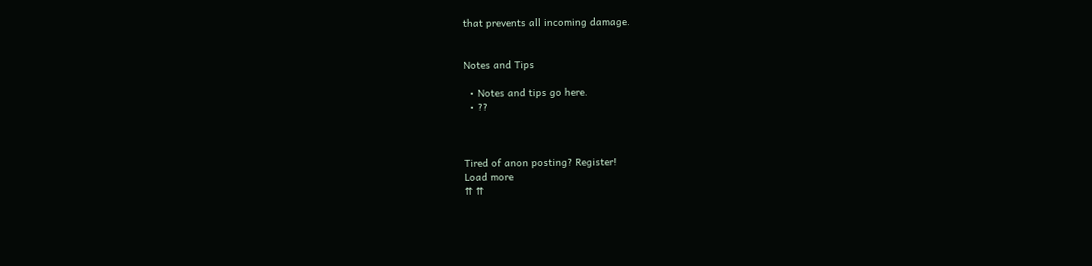that prevents all incoming damage.


Notes and Tips

  • Notes and tips go here.
  • ??



Tired of anon posting? Register!
Load more
⇈ ⇈